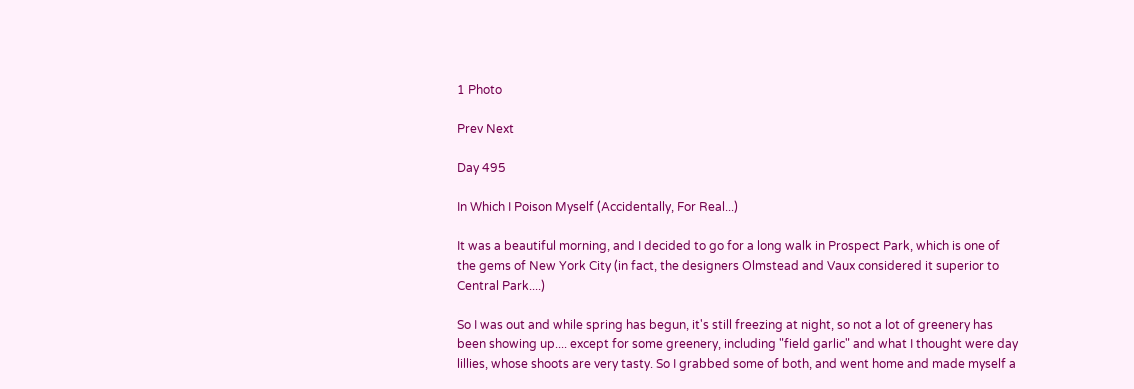1 Photo

Prev Next

Day 495

In Which I Poison Myself (Accidentally, For Real...)

It was a beautiful morning, and I decided to go for a long walk in Prospect Park, which is one of the gems of New York City (in fact, the designers Olmstead and Vaux considered it superior to Central Park....)

So I was out and while spring has begun, it's still freezing at night, so not a lot of greenery has been showing up.... except for some greenery, including "field garlic" and what I thought were day lillies, whose shoots are very tasty. So I grabbed some of both, and went home and made myself a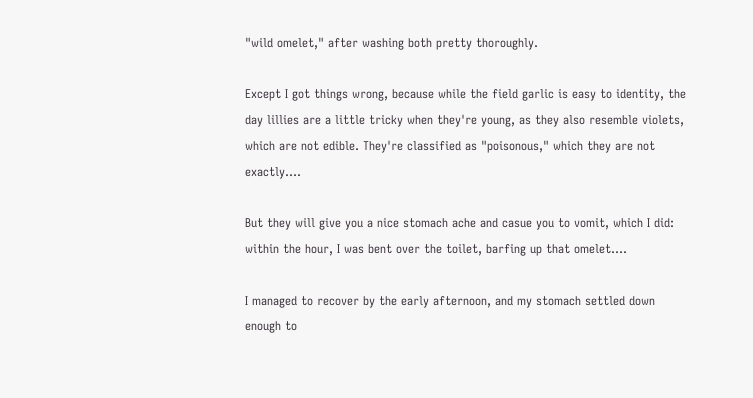"wild omelet," after washing both pretty thoroughly.

Except I got things wrong, because while the field garlic is easy to identity, the day lillies are a little tricky when they're young, as they also resemble violets, which are not edible. They're classified as "poisonous," which they are not exactly....

But they will give you a nice stomach ache and casue you to vomit, which I did: within the hour, I was bent over the toilet, barfing up that omelet....

I managed to recover by the early afternoon, and my stomach settled down enough to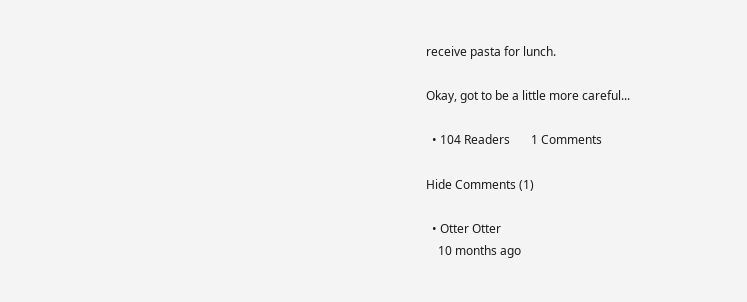receive pasta for lunch.

Okay, got to be a little more careful...

  • 104 Readers       1 Comments

Hide Comments (1)

  • Otter Otter
    10 months ago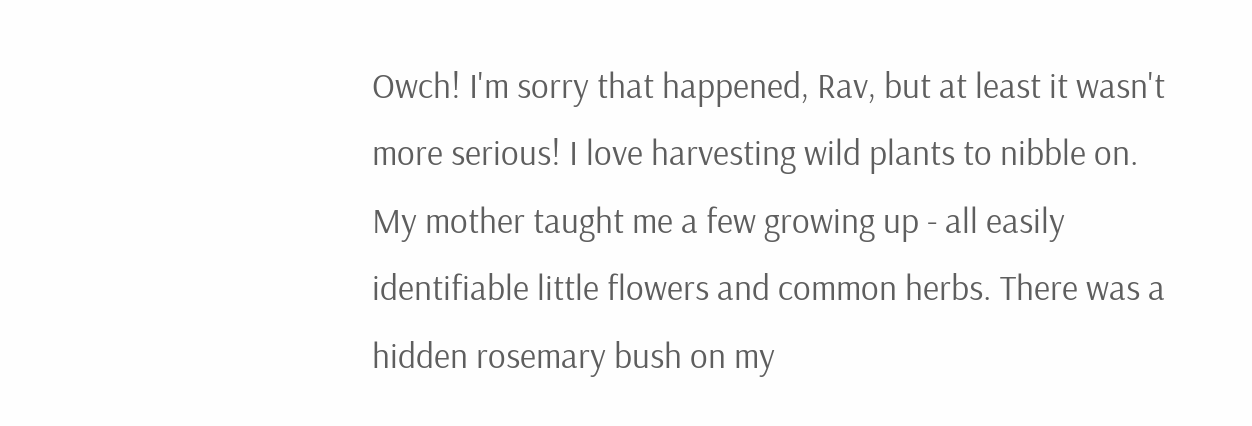Owch! I'm sorry that happened, Rav, but at least it wasn't more serious! I love harvesting wild plants to nibble on. My mother taught me a few growing up - all easily identifiable little flowers and common herbs. There was a hidden rosemary bush on my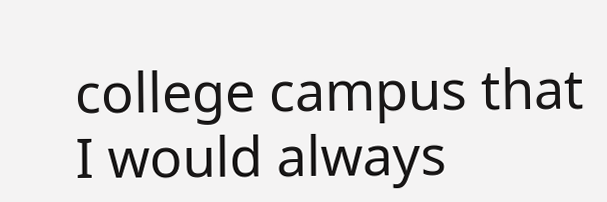college campus that I would always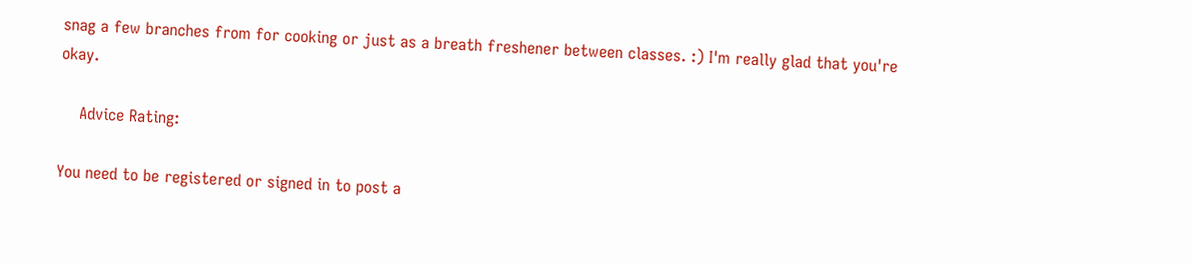snag a few branches from for cooking or just as a breath freshener between classes. :) I'm really glad that you're okay.

    Advice Rating:

You need to be registered or signed in to post a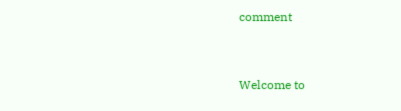comment


Welcome to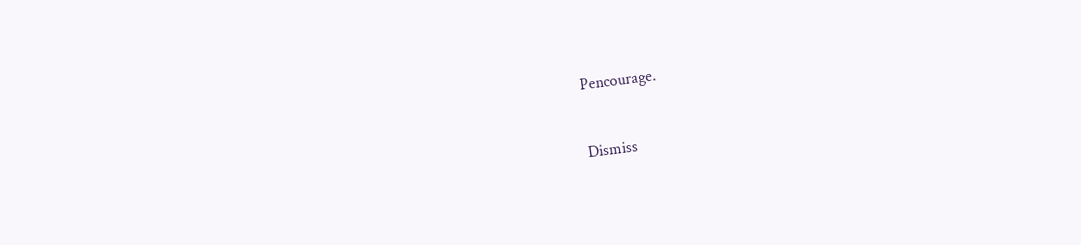Pencourage.


Dismiss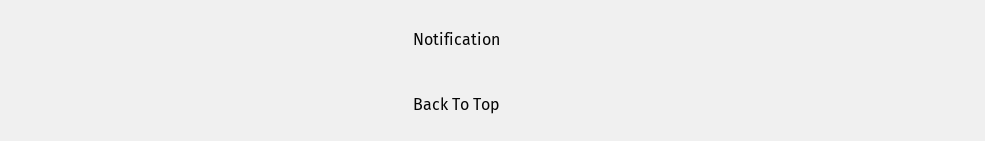Notification

Back To Top